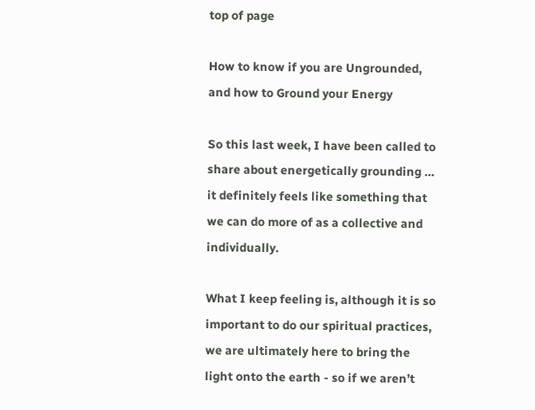top of page

How to know if you are Ungrounded, and how to Ground your Energy

So this last week, I have been called to share about energetically grounding … it definitely feels like something that we can do more of as a collective and individually.

What I keep feeling is, although it is so important to do our spiritual practices, we are ultimately here to bring the light onto the earth - so if we aren’t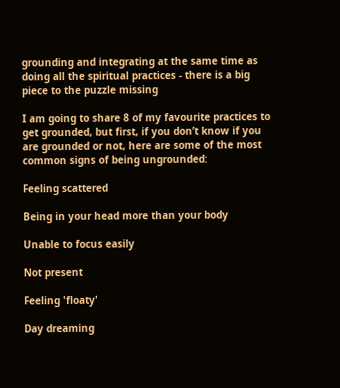grounding and integrating at the same time as doing all the spiritual practices - there is a big piece to the puzzle missing

I am going to share 8 of my favourite practices to get grounded, but first, if you don’t know if you are grounded or not, here are some of the most common signs of being ungrounded:

Feeling scattered

Being in your head more than your body

Unable to focus easily

Not present

Feeling 'floaty'

Day dreaming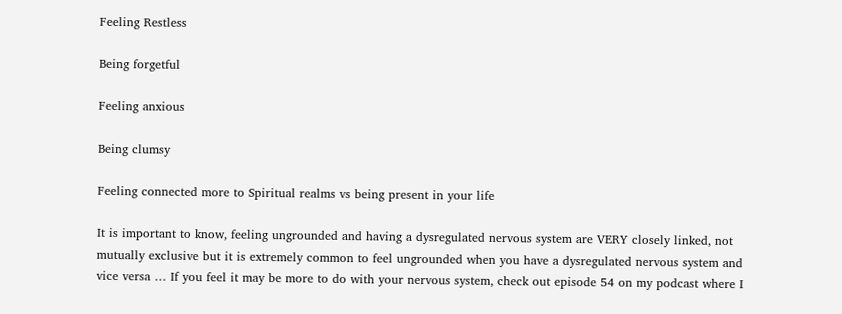Feeling Restless

Being forgetful

Feeling anxious

Being clumsy

Feeling connected more to Spiritual realms vs being present in your life

It is important to know, feeling ungrounded and having a dysregulated nervous system are VERY closely linked, not mutually exclusive but it is extremely common to feel ungrounded when you have a dysregulated nervous system and vice versa … If you feel it may be more to do with your nervous system, check out episode 54 on my podcast where I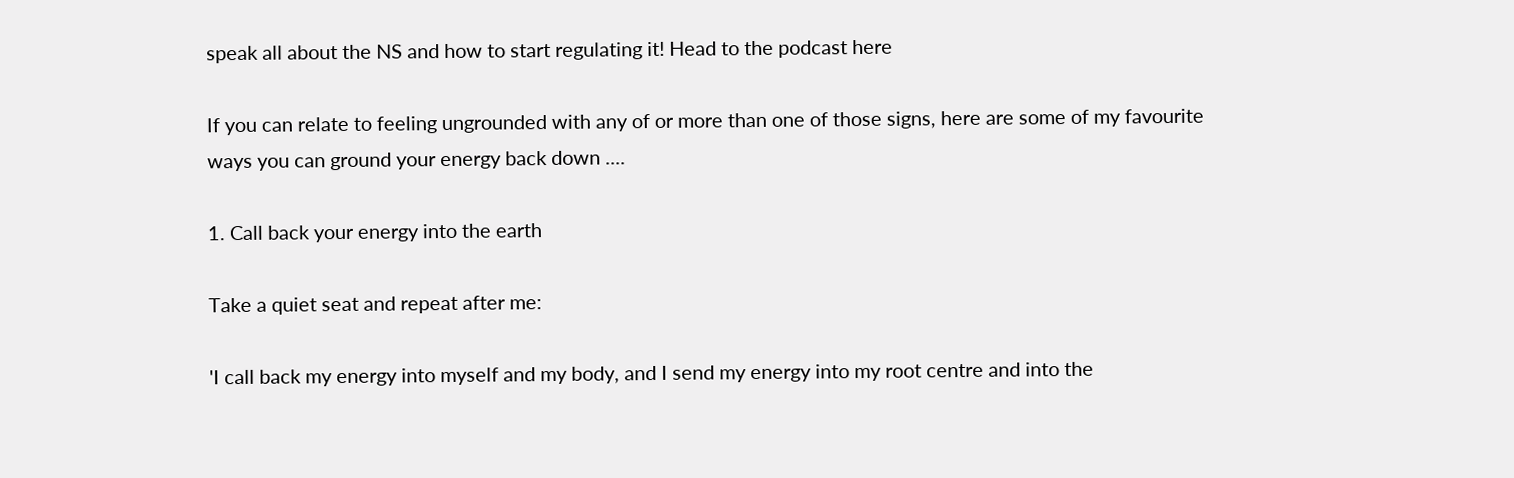speak all about the NS and how to start regulating it! Head to the podcast here

If you can relate to feeling ungrounded with any of or more than one of those signs, here are some of my favourite ways you can ground your energy back down ....

1. Call back your energy into the earth

Take a quiet seat and repeat after me:

'I call back my energy into myself and my body, and I send my energy into my root centre and into the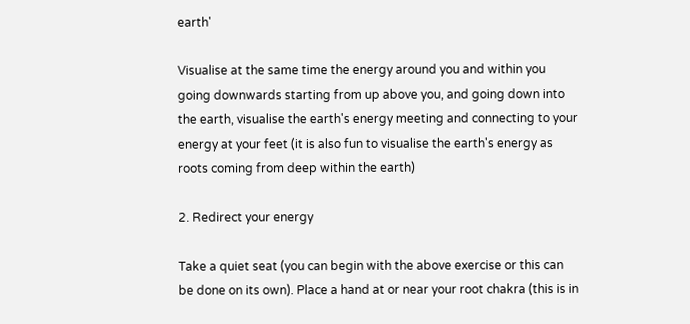earth'

Visualise at the same time the energy around you and within you going downwards starting from up above you, and going down into the earth, visualise the earth's energy meeting and connecting to your energy at your feet (it is also fun to visualise the earth's energy as roots coming from deep within the earth)

2. Redirect your energy

Take a quiet seat (you can begin with the above exercise or this can be done on its own). Place a hand at or near your root chakra (this is in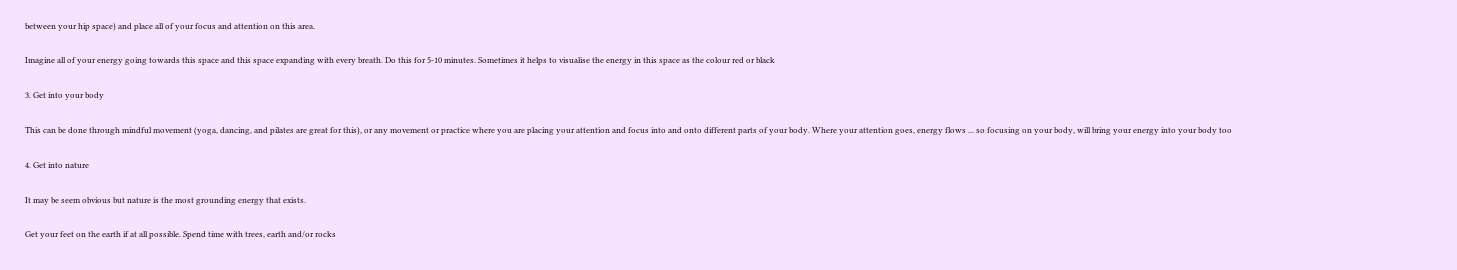between your hip space) and place all of your focus and attention on this area.

Imagine all of your energy going towards this space and this space expanding with every breath. Do this for 5-10 minutes. Sometimes it helps to visualise the energy in this space as the colour red or black

3. Get into your body

This can be done through mindful movement (yoga, dancing, and pilates are great for this), or any movement or practice where you are placing your attention and focus into and onto different parts of your body. Where your attention goes, energy flows ... so focusing on your body, will bring your energy into your body too

4. Get into nature

It may be seem obvious but nature is the most grounding energy that exists.

Get your feet on the earth if at all possible. Spend time with trees, earth and/or rocks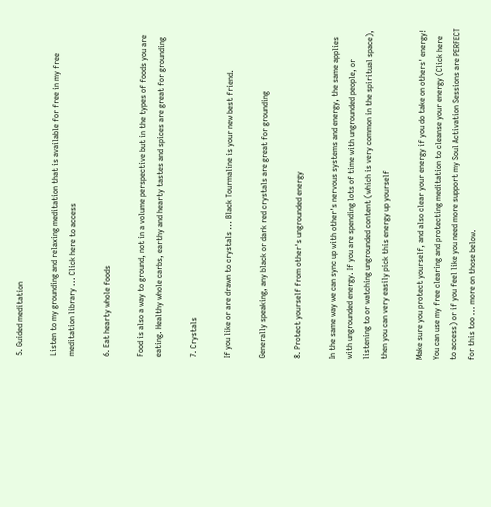5. Guided meditation

Listen to my grounding and relaxing meditation that is available for free in my free meditation library ... Click here to access

6. Eat hearty whole foods

Food is also a way to ground, not in a volume perspective but in the types of foods you are eating. Healthy whole carbs, earthy and hearty tastes and spices are great for grounding

7. Crystals

If you like or are drawn to crystals ... Black Tourmaline is your new best friend.

Generally speaking, any black or dark red crystals are great for grounding

8. Protect yourself from other's ungrounded energy

In the same way we can sync up with other's nervous systems and energy, the same applies with ungrounded energy. If you are spending lots of time with ungrounded people, or listening to or watching ungrounded content (which is very common in the spiritual space), then you can very easily pick this energy up yourself

Make sure you protect yourself, and also clear your energy if you do take on others' energy! You can use my free clearing and protecting meditation to cleanse your energy (Click here to access) or if you feel like you need more support my Soul Activation Sessions are PERFECT for this too ... more on those below.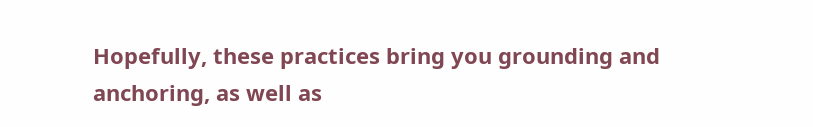Hopefully, these practices bring you grounding and anchoring, as well as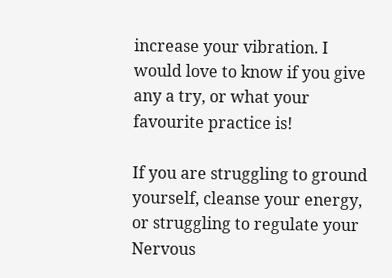increase your vibration. I would love to know if you give any a try, or what your favourite practice is!

If you are struggling to ground yourself, cleanse your energy, or struggling to regulate your Nervous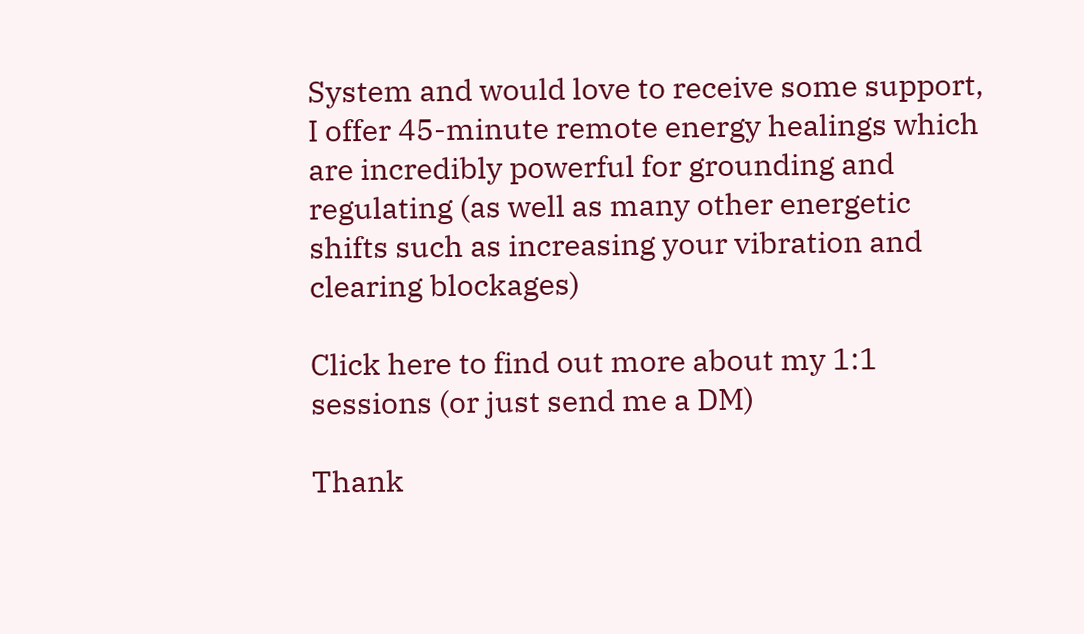System and would love to receive some support, I offer 45-minute remote energy healings which are incredibly powerful for grounding and regulating (as well as many other energetic shifts such as increasing your vibration and clearing blockages)

Click here to find out more about my 1:1 sessions (or just send me a DM)

Thank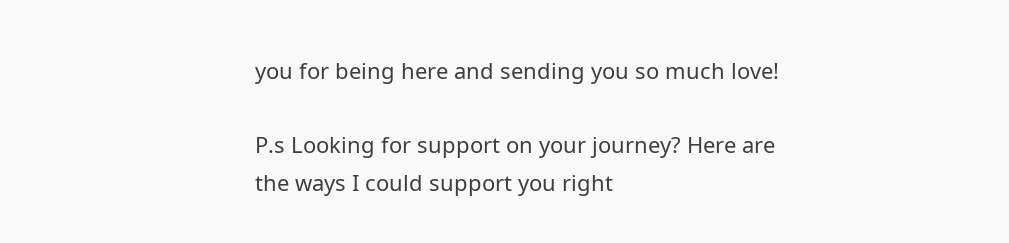you for being here and sending you so much love!

P.s Looking for support on your journey? Here are the ways I could support you right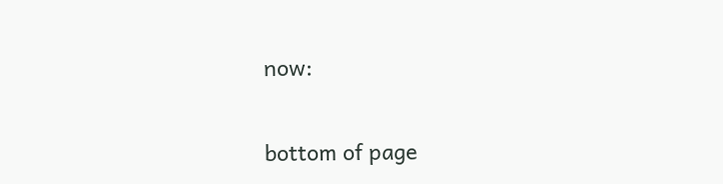now:


bottom of page